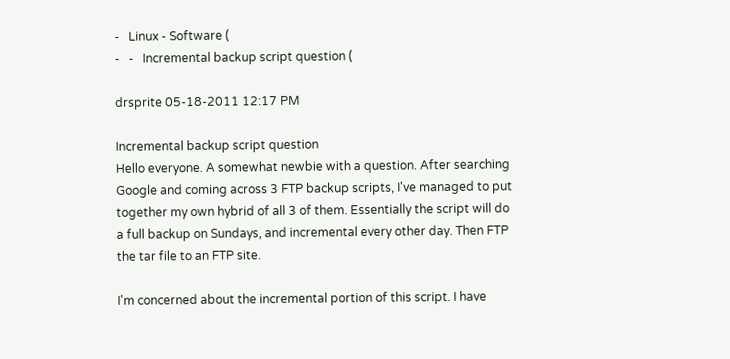-   Linux - Software (
-   -   Incremental backup script question (

drsprite 05-18-2011 12:17 PM

Incremental backup script question
Hello everyone. A somewhat newbie with a question. After searching Google and coming across 3 FTP backup scripts, I've managed to put together my own hybrid of all 3 of them. Essentially the script will do a full backup on Sundays, and incremental every other day. Then FTP the tar file to an FTP site.

I'm concerned about the incremental portion of this script. I have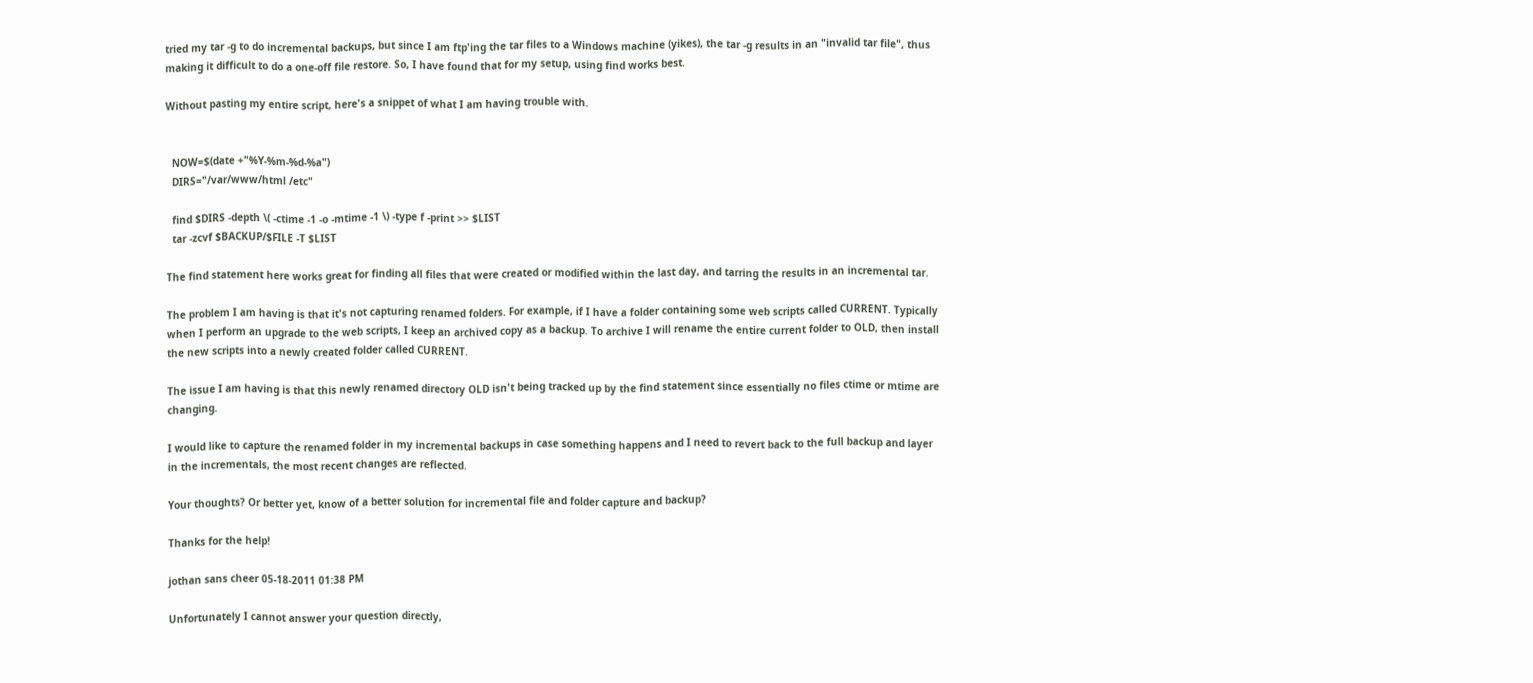tried my tar -g to do incremental backups, but since I am ftp'ing the tar files to a Windows machine (yikes), the tar -g results in an "invalid tar file", thus making it difficult to do a one-off file restore. So, I have found that for my setup, using find works best.

Without pasting my entire script, here's a snippet of what I am having trouble with.


  NOW=$(date +"%Y-%m-%d-%a")
  DIRS="/var/www/html /etc"

  find $DIRS -depth \( -ctime -1 -o -mtime -1 \) -type f -print >> $LIST
  tar -zcvf $BACKUP/$FILE -T $LIST

The find statement here works great for finding all files that were created or modified within the last day, and tarring the results in an incremental tar.

The problem I am having is that it's not capturing renamed folders. For example, if I have a folder containing some web scripts called CURRENT. Typically when I perform an upgrade to the web scripts, I keep an archived copy as a backup. To archive I will rename the entire current folder to OLD, then install the new scripts into a newly created folder called CURRENT.

The issue I am having is that this newly renamed directory OLD isn't being tracked up by the find statement since essentially no files ctime or mtime are changing.

I would like to capture the renamed folder in my incremental backups in case something happens and I need to revert back to the full backup and layer in the incrementals, the most recent changes are reflected.

Your thoughts? Or better yet, know of a better solution for incremental file and folder capture and backup?

Thanks for the help!

jothan sans cheer 05-18-2011 01:38 PM

Unfortunately I cannot answer your question directly,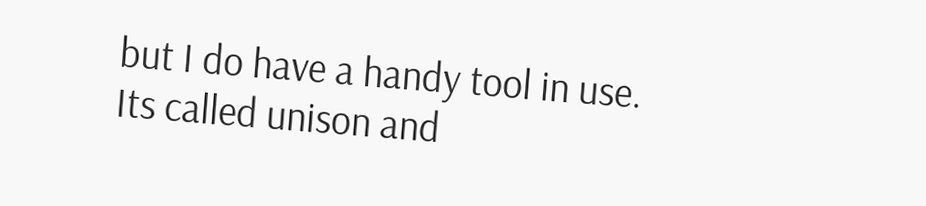but I do have a handy tool in use. Its called unison and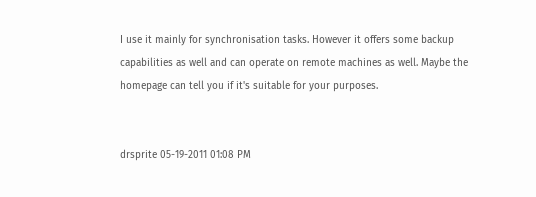I use it mainly for synchronisation tasks. However it offers some backup capabilities as well and can operate on remote machines as well. Maybe the homepage can tell you if it's suitable for your purposes.


drsprite 05-19-2011 01:08 PM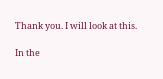Thank you. I will look at this.

In the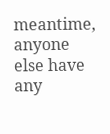meantime, anyone else have any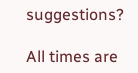suggestions?

All times are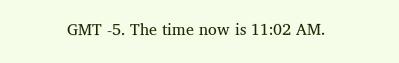GMT -5. The time now is 11:02 AM.